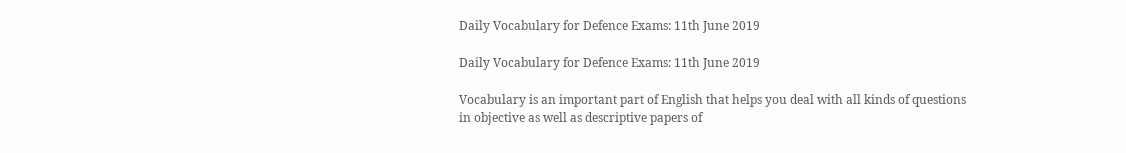Daily Vocabulary for Defence Exams: 11th June 2019

Daily Vocabulary for Defence Exams: 11th June 2019

Vocabulary is an important part of English that helps you deal with all kinds of questions in objective as well as descriptive papers of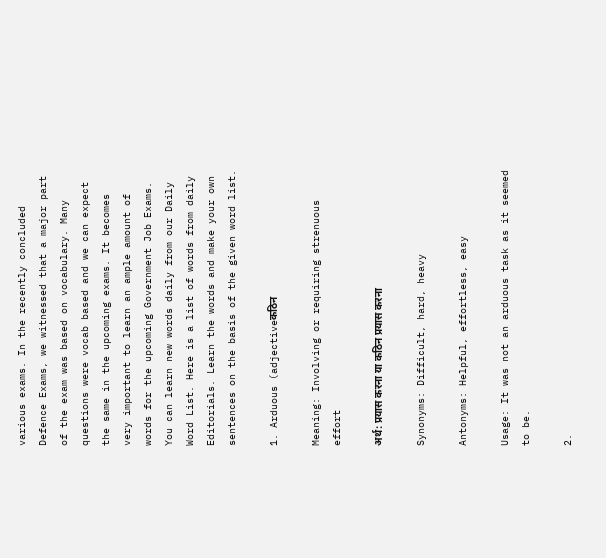various exams. In the recently concluded Defence Exams, we witnessed that a major part of the exam was based on vocabulary. Many questions were vocab based and we can expect the same in the upcoming exams. It becomes very important to learn an ample amount of words for the upcoming Government Job Exams. You can learn new words daily from our Daily Word List. Here is a list of words from daily Editorials. Learn the words and make your own sentences on the basis of the given word list.

1. Arduous (adjectiveकठिन

Meaning: Involving or requiring strenuous effort

अर्थ: प्रयास करना या कठिन प्रयास करना

Synonyms: Difficult, hard, heavy

Antonyms: Helpful, effortless, easy

Usage: It was not an arduous task as it seemed to be.

2.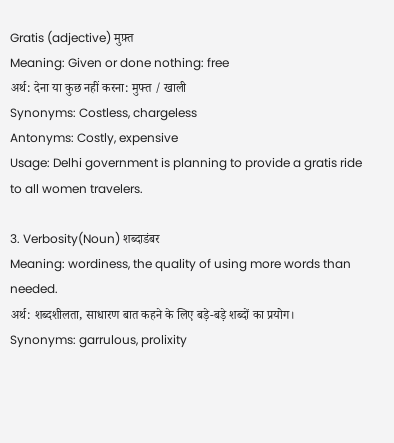Gratis (adjective) मुफ़्त
Meaning: Given or done nothing: free
अर्थ: देना या कुछ नहीं करना: मुफ्त / खाली
Synonyms: Costless, chargeless
Antonyms: Costly, expensive
Usage: Delhi government is planning to provide a gratis ride to all women travelers.

3. Verbosity(Noun) शब्दाडंबर
Meaning: wordiness, the quality of using more words than needed.
अर्थ: शब्दशीलता, साधारण बात कहने के लिए बड़े-बड़े शब्दों का प्रयोग।
Synonyms: garrulous, prolixity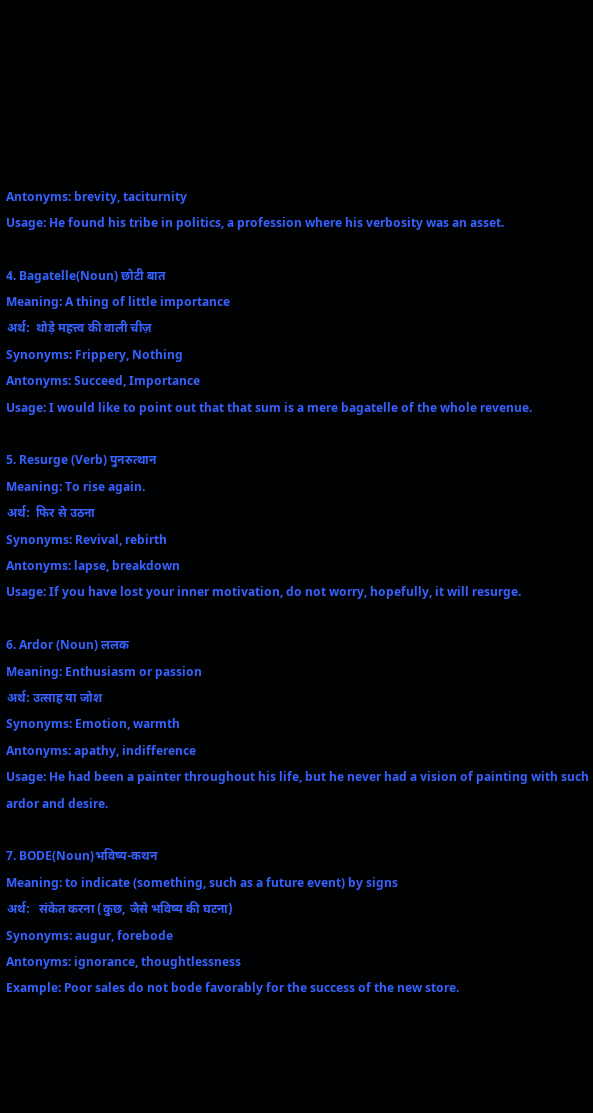Antonyms: brevity, taciturnity
Usage: He found his tribe in politics, a profession where his verbosity was an asset.

4. Bagatelle(Noun) छोटी बात
Meaning: A thing of little importance
अर्थ:  थोड़े महत्त्व की वाली चीज़
Synonyms: Frippery, Nothing
Antonyms: Succeed, Importance
Usage: I would like to point out that that sum is a mere bagatelle of the whole revenue.

5. Resurge (Verb) पुनरुत्थान
Meaning: To rise again.
अर्थ:  फिर से उठना
Synonyms: Revival, rebirth
Antonyms: lapse, breakdown
Usage: If you have lost your inner motivation, do not worry, hopefully, it will resurge.

6. Ardor (Noun) ललक
Meaning: Enthusiasm or passion
अर्थ: उत्साह या जोश
Synonyms: Emotion, warmth
Antonyms: apathy, indifference
Usage: He had been a painter throughout his life, but he never had a vision of painting with such ardor and desire.

7. BODE(Noun)भविष्य-कथन
Meaning: to indicate (something, such as a future event) by signs
अर्थ:   संकेत करना (कुछ, जैसे भविष्य की घटना)
Synonyms: augur, forebode
Antonyms: ignorance, thoughtlessness
Example: Poor sales do not bode favorably for the success of the new store.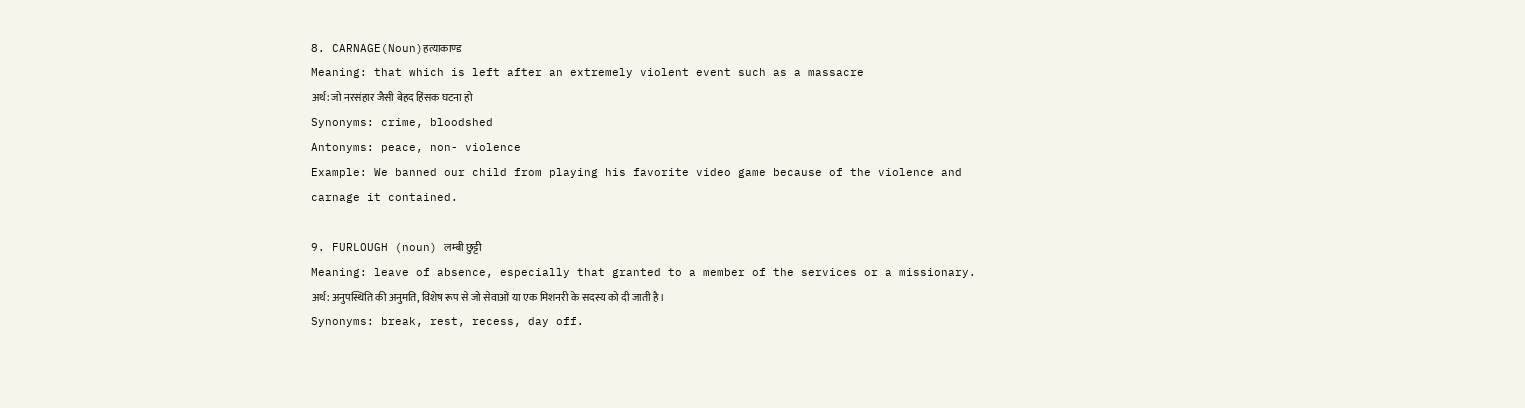8. CARNAGE(Noun)हत्याकाण्‍ड
Meaning: that which is left after an extremely violent event such as a massacre
अर्थ: जो नरसंहार जैसी बेहद हिंसक घटना हो
Synonyms: crime, bloodshed
Antonyms: peace, non- violence
Example: We banned our child from playing his favorite video game because of the violence and carnage it contained.

9. FURLOUGH (noun) लम्बी छुट्टी
Meaning: leave of absence, especially that granted to a member of the services or a missionary.
अर्थ: अनुपस्थिति की अनुमति, विशेष रूप से जो सेवाओं या एक मिशनरी के सदस्य को दी जाती है।
Synonyms: break, rest, recess, day off.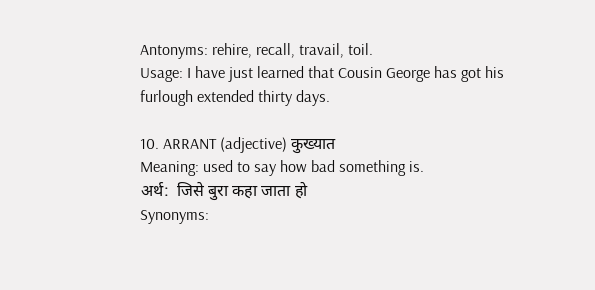Antonyms: rehire, recall, travail, toil.
Usage: I have just learned that Cousin George has got his furlough extended thirty days.

10. ARRANT (adjective) कुख्यात
Meaning: used to say how bad something is.
अर्थ:  जिसे बुरा कहा जाता हो
Synonyms: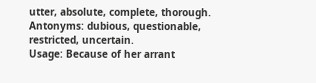utter, absolute, complete, thorough.
Antonyms: dubious, questionable, restricted, uncertain.
Usage: Because of her arrant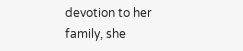devotion to her family, she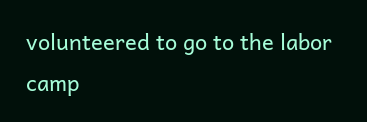volunteered to go to the labor camp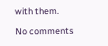with them.

No comments